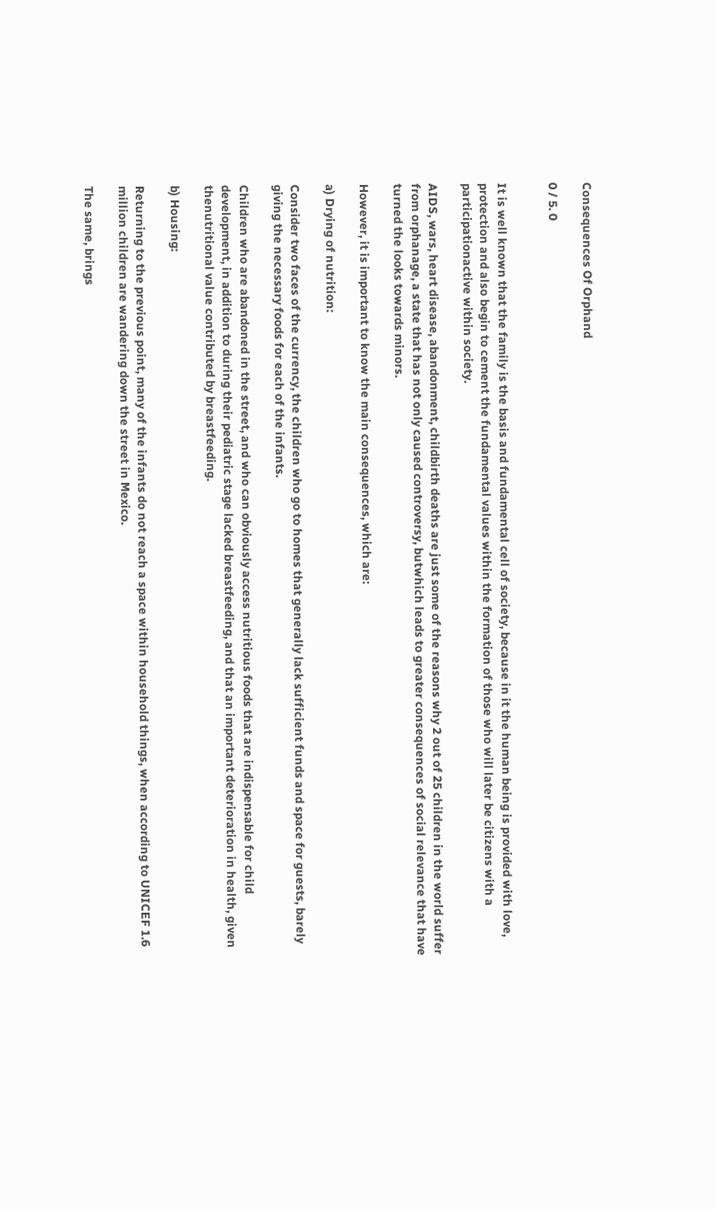Consequences Of Orphand

0 / 5. 0


It is well known that the family is the basis and fundamental cell of society, because in it the human being is provided with love, protection and also begin to cement the fundamental values within the formation of those who will later be citizens with a participationactive within society.

AIDS, wars, heart disease, abandonment, childbirth deaths are just some of the reasons why 2 out of 25 children in the world suffer from orphanage, a state that has not only caused controversy, butwhich leads to greater consequences of social relevance that have turned the looks towards minors.

However, it is important to know the main consequences, which are:

a) Drying of nutrition:

Consider two faces of the currency, the children who go to homes that generally lack sufficient funds and space for guests, barely giving the necessary foods for each of the infants.

Children who are abandoned in the street, and who can obviously access nutritious foods that are indispensable for child development, in addition to during their pediatric stage lacked breastfeeding, and that an important deterioration in health, given thenutritional value contributed by breastfeeding.

b) Housing:

Returning to the previous point, many of the infants do not reach a space within household things, when according to UNICEF 1.6 million children are wandering down the street in Mexico.

The same, brings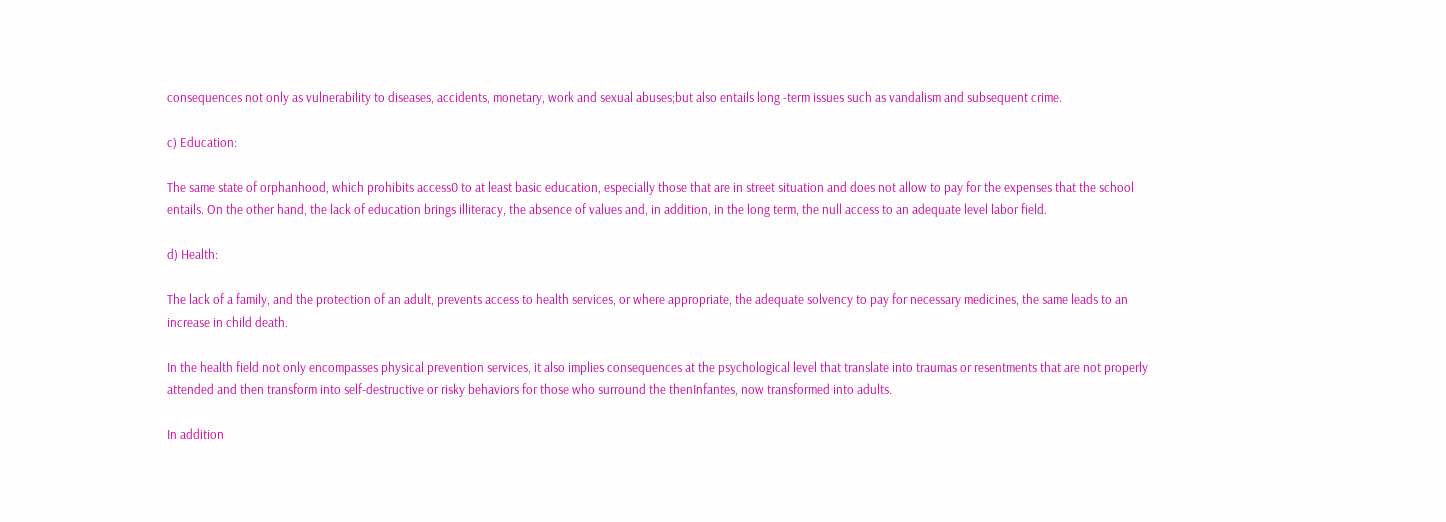consequences not only as vulnerability to diseases, accidents, monetary, work and sexual abuses;but also entails long -term issues such as vandalism and subsequent crime.

c) Education:

The same state of orphanhood, which prohibits access0 to at least basic education, especially those that are in street situation and does not allow to pay for the expenses that the school entails. On the other hand, the lack of education brings illiteracy, the absence of values and, in addition, in the long term, the null access to an adequate level labor field.

d) Health:

The lack of a family, and the protection of an adult, prevents access to health services, or where appropriate, the adequate solvency to pay for necessary medicines, the same leads to an increase in child death.

In the health field not only encompasses physical prevention services, it also implies consequences at the psychological level that translate into traumas or resentments that are not properly attended and then transform into self-destructive or risky behaviors for those who surround the thenInfantes, now transformed into adults.

In addition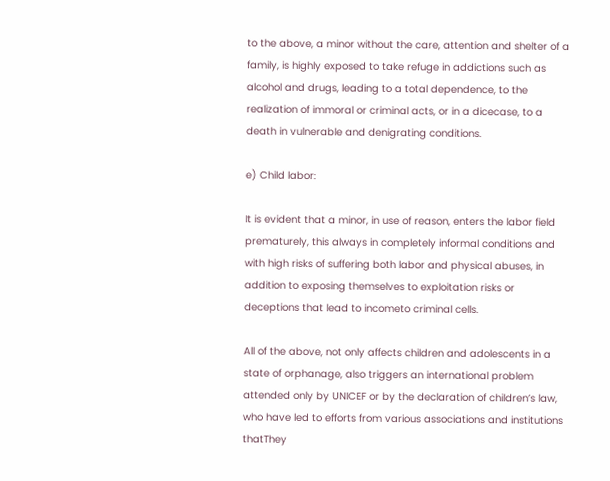to the above, a minor without the care, attention and shelter of a family, is highly exposed to take refuge in addictions such as alcohol and drugs, leading to a total dependence, to the realization of immoral or criminal acts, or in a dicecase, to a death in vulnerable and denigrating conditions.

e) Child labor:

It is evident that a minor, in use of reason, enters the labor field prematurely, this always in completely informal conditions and with high risks of suffering both labor and physical abuses, in addition to exposing themselves to exploitation risks or deceptions that lead to incometo criminal cells.

All of the above, not only affects children and adolescents in a state of orphanage, also triggers an international problem attended only by UNICEF or by the declaration of children’s law, who have led to efforts from various associations and institutions thatThey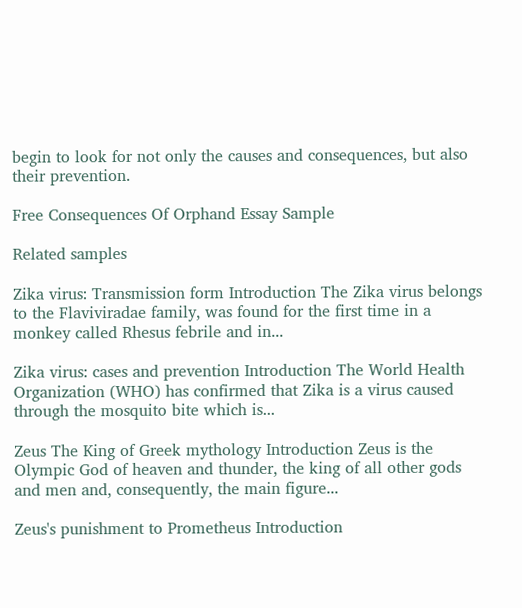begin to look for not only the causes and consequences, but also their prevention.

Free Consequences Of Orphand Essay Sample

Related samples

Zika virus: Transmission form Introduction The Zika virus belongs to the Flaviviradae family, was found for the first time in a monkey called Rhesus febrile and in...

Zika virus: cases and prevention Introduction The World Health Organization (WHO) has confirmed that Zika is a virus caused through the mosquito bite which is...

Zeus The King of Greek mythology Introduction Zeus is the Olympic God of heaven and thunder, the king of all other gods and men and, consequently, the main figure...

Zeus's punishment to Prometheus Introduction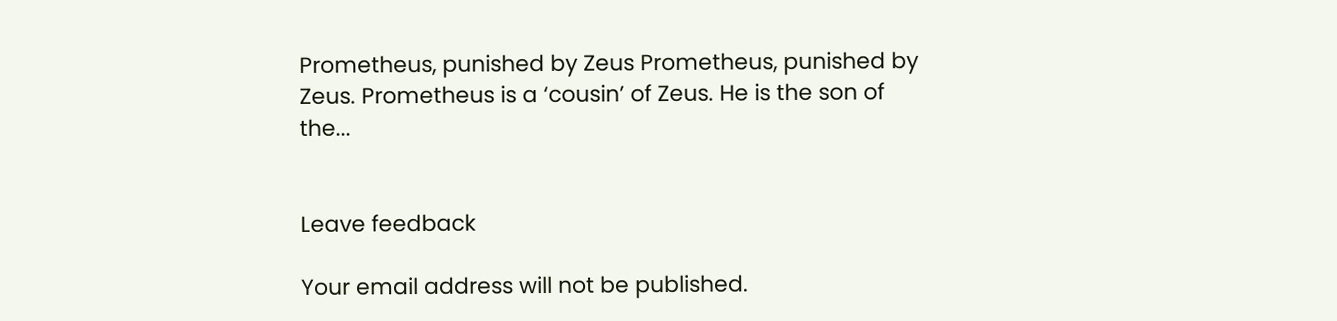Prometheus, punished by Zeus Prometheus, punished by Zeus. Prometheus is a ‘cousin’ of Zeus. He is the son of the...


Leave feedback

Your email address will not be published.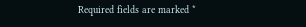Required fields are marked *